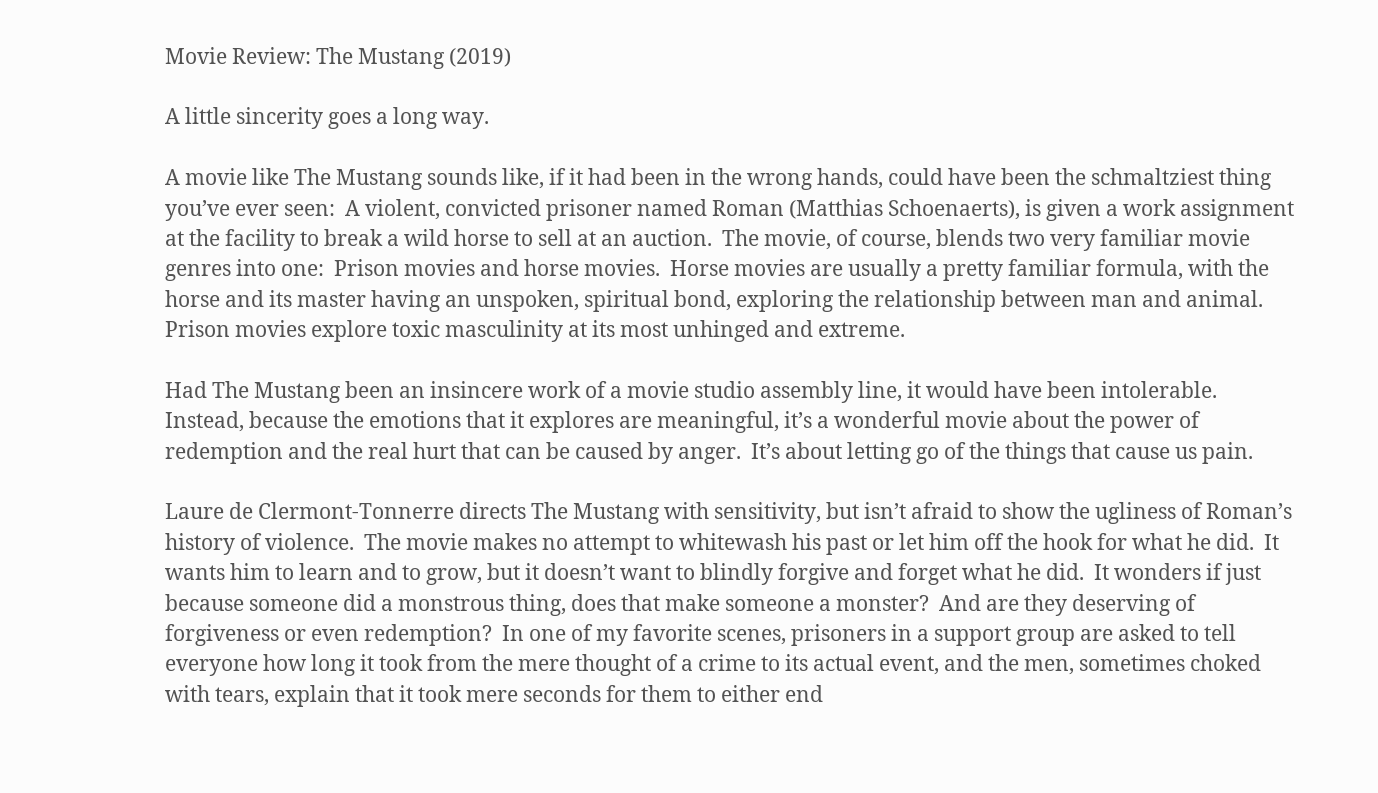Movie Review: The Mustang (2019)

A little sincerity goes a long way.

A movie like The Mustang sounds like, if it had been in the wrong hands, could have been the schmaltziest thing you’ve ever seen:  A violent, convicted prisoner named Roman (Matthias Schoenaerts), is given a work assignment at the facility to break a wild horse to sell at an auction.  The movie, of course, blends two very familiar movie genres into one:  Prison movies and horse movies.  Horse movies are usually a pretty familiar formula, with the horse and its master having an unspoken, spiritual bond, exploring the relationship between man and animal.  Prison movies explore toxic masculinity at its most unhinged and extreme.

Had The Mustang been an insincere work of a movie studio assembly line, it would have been intolerable.  Instead, because the emotions that it explores are meaningful, it’s a wonderful movie about the power of redemption and the real hurt that can be caused by anger.  It’s about letting go of the things that cause us pain.

Laure de Clermont-Tonnerre directs The Mustang with sensitivity, but isn’t afraid to show the ugliness of Roman’s history of violence.  The movie makes no attempt to whitewash his past or let him off the hook for what he did.  It wants him to learn and to grow, but it doesn’t want to blindly forgive and forget what he did.  It wonders if just because someone did a monstrous thing, does that make someone a monster?  And are they deserving of forgiveness or even redemption?  In one of my favorite scenes, prisoners in a support group are asked to tell everyone how long it took from the mere thought of a crime to its actual event, and the men, sometimes choked with tears, explain that it took mere seconds for them to either end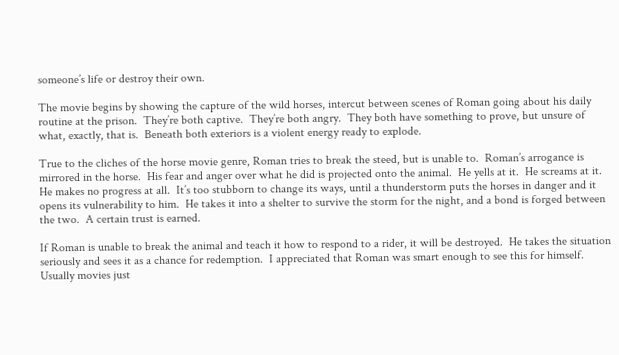someone’s life or destroy their own.

The movie begins by showing the capture of the wild horses, intercut between scenes of Roman going about his daily routine at the prison.  They’re both captive.  They’re both angry.  They both have something to prove, but unsure of what, exactly, that is.  Beneath both exteriors is a violent energy ready to explode.

True to the cliches of the horse movie genre, Roman tries to break the steed, but is unable to.  Roman’s arrogance is mirrored in the horse.  His fear and anger over what he did is projected onto the animal.  He yells at it.  He screams at it.  He makes no progress at all.  It’s too stubborn to change its ways, until a thunderstorm puts the horses in danger and it opens its vulnerability to him.  He takes it into a shelter to survive the storm for the night, and a bond is forged between the two.  A certain trust is earned.

If Roman is unable to break the animal and teach it how to respond to a rider, it will be destroyed.  He takes the situation seriously and sees it as a chance for redemption.  I appreciated that Roman was smart enough to see this for himself.  Usually movies just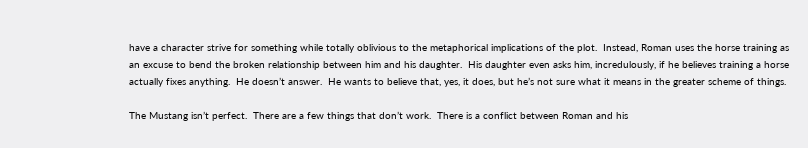have a character strive for something while totally oblivious to the metaphorical implications of the plot.  Instead, Roman uses the horse training as an excuse to bend the broken relationship between him and his daughter.  His daughter even asks him, incredulously, if he believes training a horse actually fixes anything.  He doesn’t answer.  He wants to believe that, yes, it does, but he’s not sure what it means in the greater scheme of things.

The Mustang isn’t perfect.  There are a few things that don’t work.  There is a conflict between Roman and his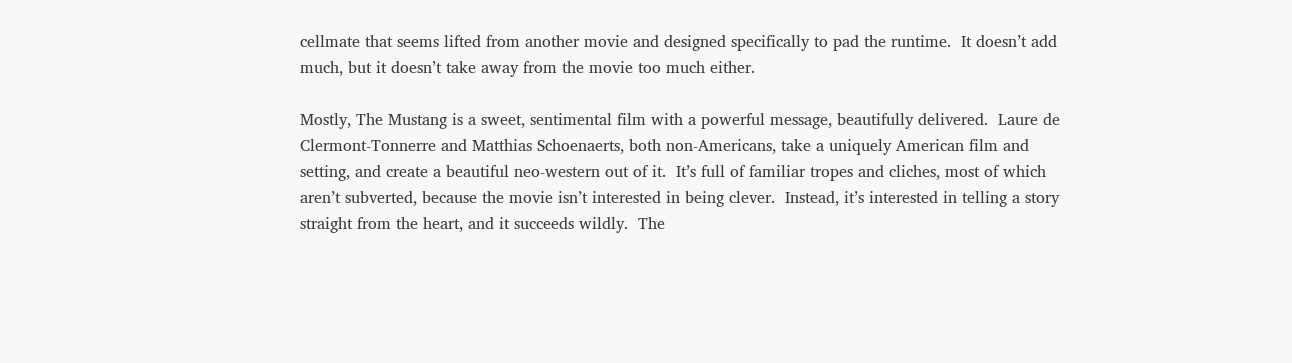cellmate that seems lifted from another movie and designed specifically to pad the runtime.  It doesn’t add much, but it doesn’t take away from the movie too much either.

Mostly, The Mustang is a sweet, sentimental film with a powerful message, beautifully delivered.  Laure de Clermont-Tonnerre and Matthias Schoenaerts, both non-Americans, take a uniquely American film and setting, and create a beautiful neo-western out of it.  It’s full of familiar tropes and cliches, most of which aren’t subverted, because the movie isn’t interested in being clever.  Instead, it’s interested in telling a story straight from the heart, and it succeeds wildly.  The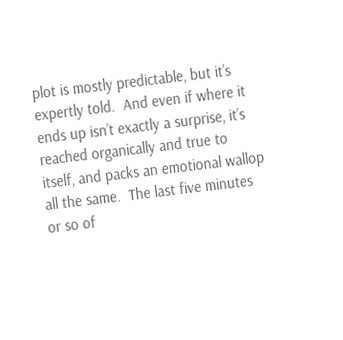plot is mostly predictable, but it’s expertly told.  And even if where it ends up isn’t exactly a surprise, it’s reached organically and true to itself, and packs an emotional wallop all the same.  The last five minutes or so of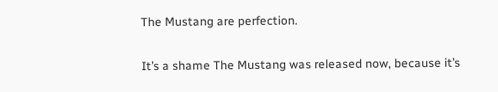The Mustang are perfection.

It’s a shame The Mustang was released now, because it’s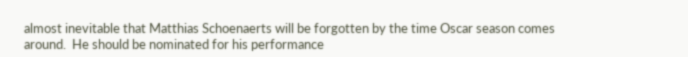almost inevitable that Matthias Schoenaerts will be forgotten by the time Oscar season comes around.  He should be nominated for his performance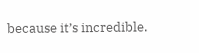because it’s incredible.